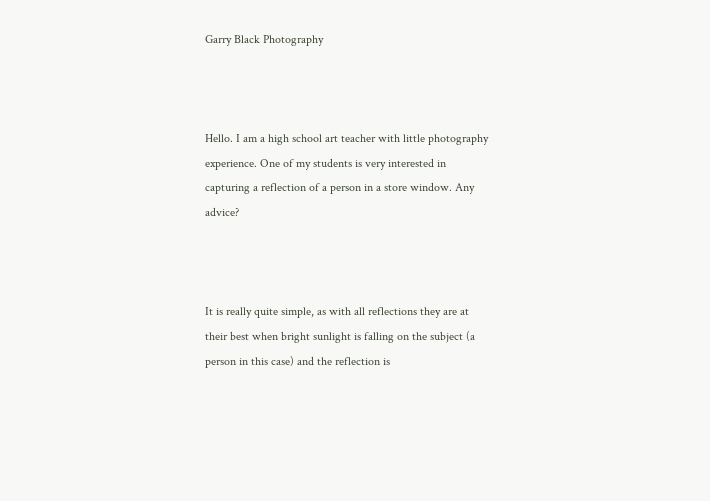Garry Black Photography



Hello. I am a high school art teacher with little photography experience. One of my students is very interested in capturing a reflection of a person in a store window. Any advice?



It is really quite simple, as with all reflections they are at their best when bright sunlight is falling on the subject (a person in this case) and the reflection is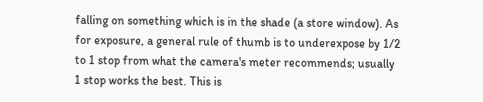falling on something which is in the shade (a store window). As for exposure, a general rule of thumb is to underexpose by 1/2 to 1 stop from what the camera's meter recommends; usually 1 stop works the best. This is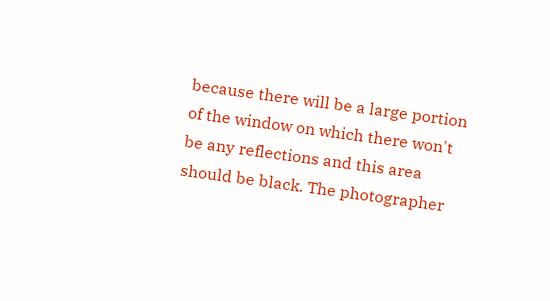because there will be a large portion of the window on which there won't be any reflections and this area should be black. The photographer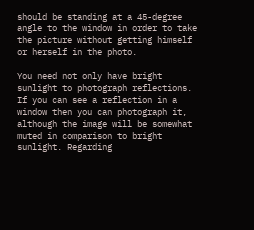should be standing at a 45-degree angle to the window in order to take the picture without getting himself or herself in the photo.

You need not only have bright sunlight to photograph reflections. If you can see a reflection in a window then you can photograph it, although the image will be somewhat muted in comparison to bright sunlight. Regarding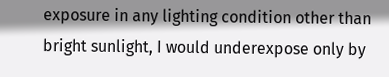exposure in any lighting condition other than bright sunlight, I would underexpose only by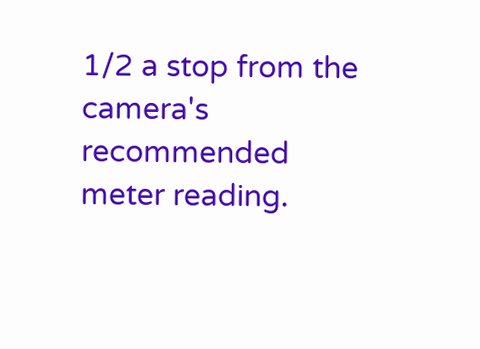1/2 a stop from the camera's recommended meter reading.